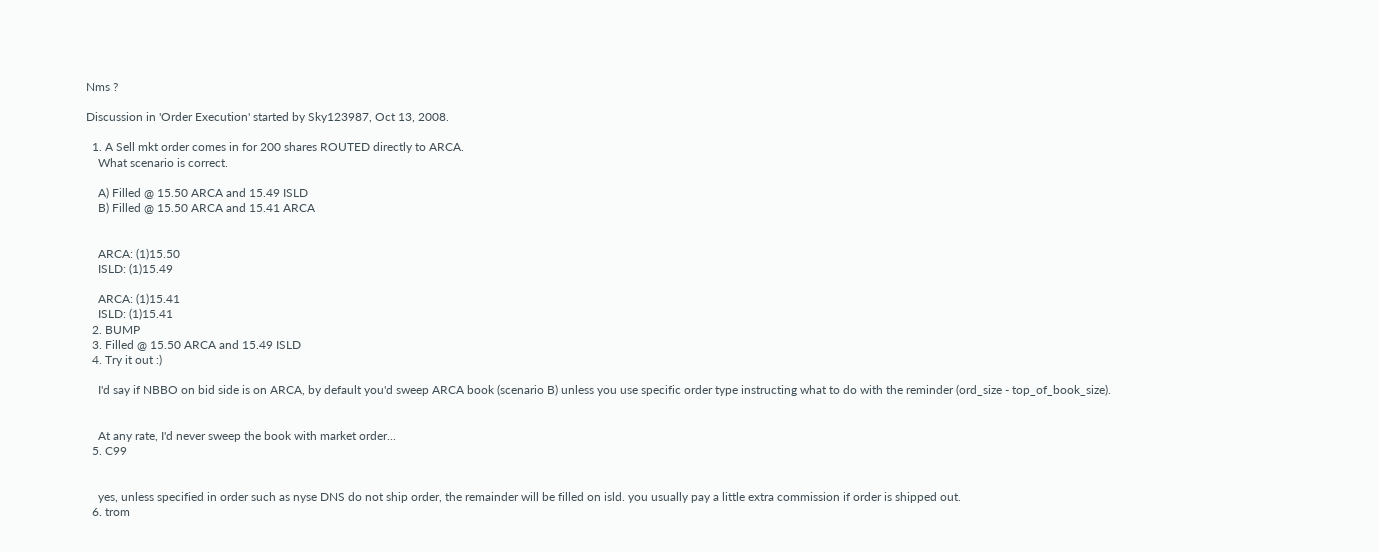Nms ?

Discussion in 'Order Execution' started by Sky123987, Oct 13, 2008.

  1. A Sell mkt order comes in for 200 shares ROUTED directly to ARCA.
    What scenario is correct.

    A) Filled @ 15.50 ARCA and 15.49 ISLD
    B) Filled @ 15.50 ARCA and 15.41 ARCA


    ARCA: (1)15.50
    ISLD: (1)15.49

    ARCA: (1)15.41
    ISLD: (1)15.41
  2. BUMP
  3. Filled @ 15.50 ARCA and 15.49 ISLD
  4. Try it out :)

    I'd say if NBBO on bid side is on ARCA, by default you'd sweep ARCA book (scenario B) unless you use specific order type instructing what to do with the reminder (ord_size - top_of_book_size).


    At any rate, I'd never sweep the book with market order...
  5. C99


    yes, unless specified in order such as nyse DNS do not ship order, the remainder will be filled on isld. you usually pay a little extra commission if order is shipped out.
  6. trom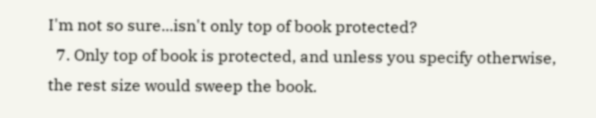I'm not so sure...isn't only top of book protected?
  7. Only top of book is protected, and unless you specify otherwise, the rest size would sweep the book.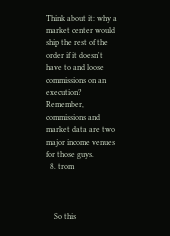Think about it: why a market center would ship the rest of the order if it doesn't have to and loose commissions on an execution? Remember, commissions and market data are two major income venues for those guys.
  8. trom



    So this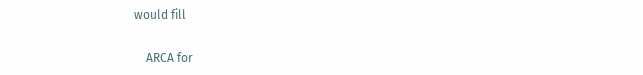would fill

    ARCA for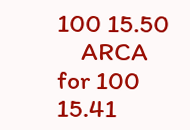100 15.50
    ARCA for 100 15.41